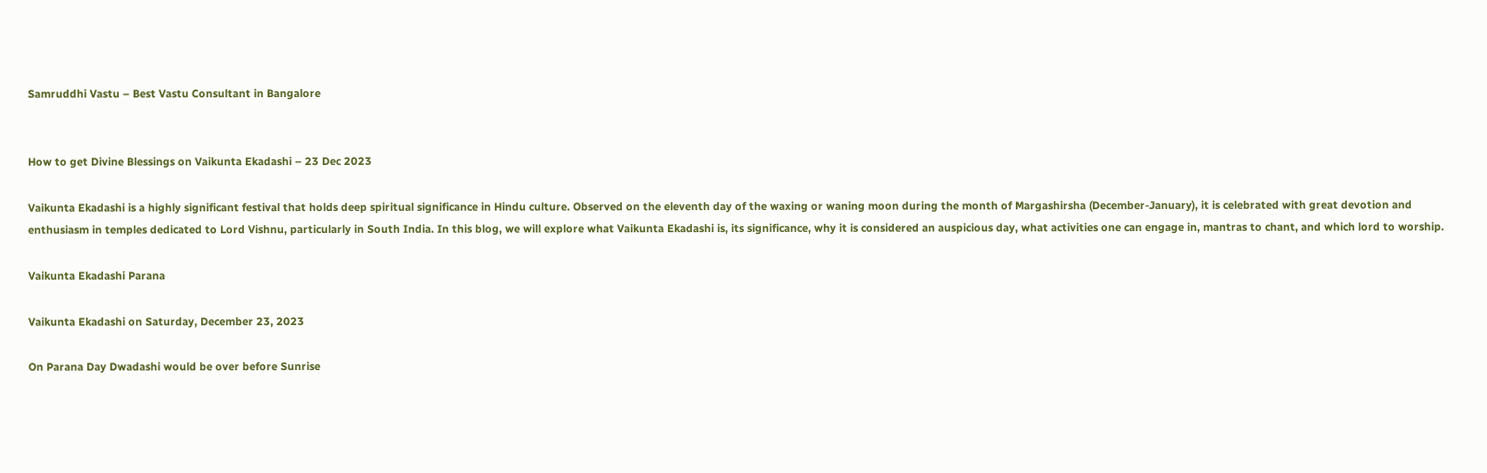Samruddhi Vastu – Best Vastu Consultant in Bangalore


How to get Divine Blessings on Vaikunta Ekadashi – 23 Dec 2023

Vaikunta Ekadashi is a highly significant festival that holds deep spiritual significance in Hindu culture. Observed on the eleventh day of the waxing or waning moon during the month of Margashirsha (December-January), it is celebrated with great devotion and enthusiasm in temples dedicated to Lord Vishnu, particularly in South India. In this blog, we will explore what Vaikunta Ekadashi is, its significance, why it is considered an auspicious day, what activities one can engage in, mantras to chant, and which lord to worship.

Vaikunta Ekadashi Parana

Vaikunta Ekadashi on Saturday, December 23, 2023

On Parana Day Dwadashi would be over before Sunrise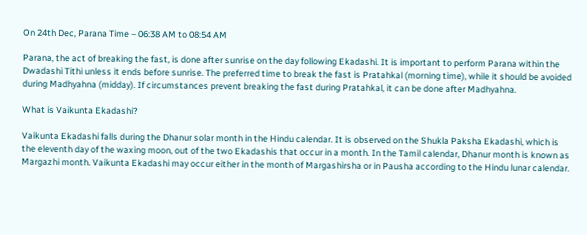On 24th Dec, Parana Time – 06:38 AM to 08:54 AM

Parana, the act of breaking the fast, is done after sunrise on the day following Ekadashi. It is important to perform Parana within the Dwadashi Tithi unless it ends before sunrise. The preferred time to break the fast is Pratahkal (morning time), while it should be avoided during Madhyahna (midday). If circumstances prevent breaking the fast during Pratahkal, it can be done after Madhyahna.

What is Vaikunta Ekadashi?

Vaikunta Ekadashi falls during the Dhanur solar month in the Hindu calendar. It is observed on the Shukla Paksha Ekadashi, which is the eleventh day of the waxing moon, out of the two Ekadashis that occur in a month. In the Tamil calendar, Dhanur month is known as Margazhi month. Vaikunta Ekadashi may occur either in the month of Margashirsha or in Pausha according to the Hindu lunar calendar.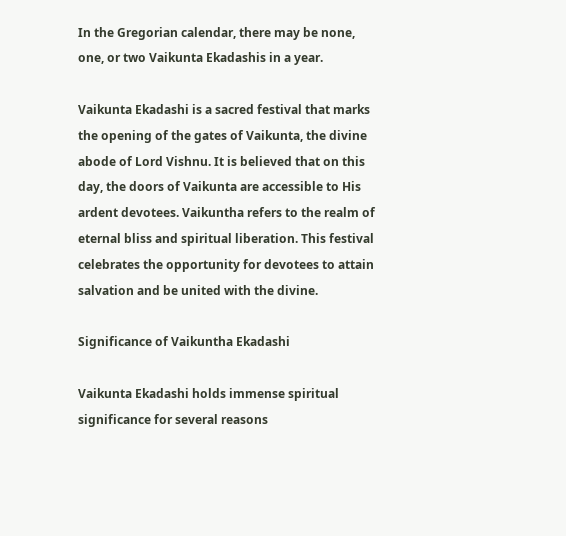In the Gregorian calendar, there may be none, one, or two Vaikunta Ekadashis in a year.

Vaikunta Ekadashi is a sacred festival that marks the opening of the gates of Vaikunta, the divine abode of Lord Vishnu. It is believed that on this day, the doors of Vaikunta are accessible to His ardent devotees. Vaikuntha refers to the realm of eternal bliss and spiritual liberation. This festival celebrates the opportunity for devotees to attain salvation and be united with the divine.

Significance of Vaikuntha Ekadashi

Vaikunta Ekadashi holds immense spiritual significance for several reasons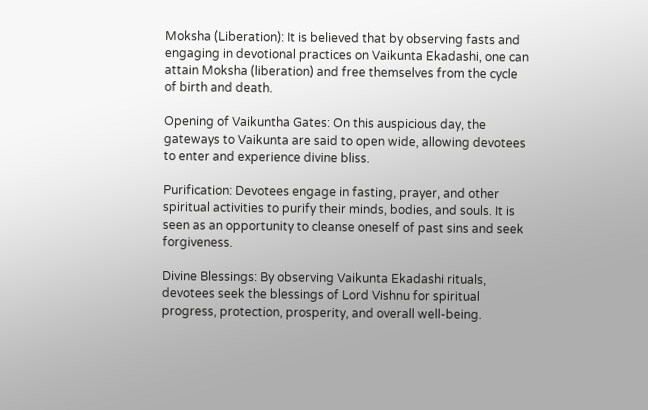Moksha (Liberation): It is believed that by observing fasts and engaging in devotional practices on Vaikunta Ekadashi, one can attain Moksha (liberation) and free themselves from the cycle of birth and death.

Opening of Vaikuntha Gates: On this auspicious day, the gateways to Vaikunta are said to open wide, allowing devotees to enter and experience divine bliss.

Purification: Devotees engage in fasting, prayer, and other spiritual activities to purify their minds, bodies, and souls. It is seen as an opportunity to cleanse oneself of past sins and seek forgiveness.

Divine Blessings: By observing Vaikunta Ekadashi rituals, devotees seek the blessings of Lord Vishnu for spiritual progress, protection, prosperity, and overall well-being.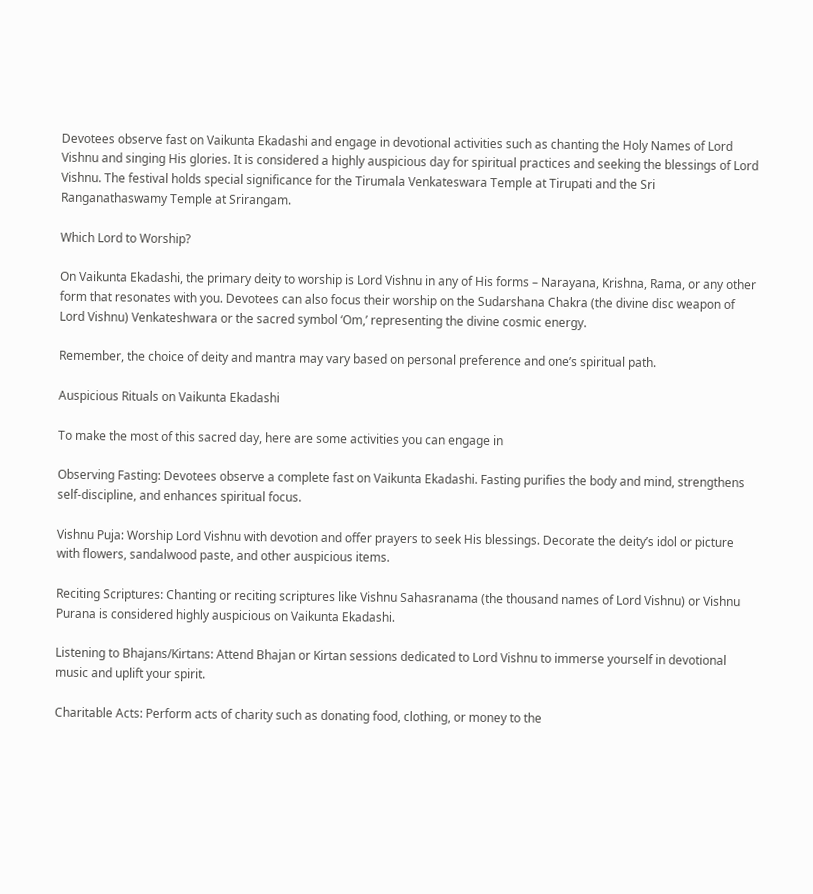Devotees observe fast on Vaikunta Ekadashi and engage in devotional activities such as chanting the Holy Names of Lord Vishnu and singing His glories. It is considered a highly auspicious day for spiritual practices and seeking the blessings of Lord Vishnu. The festival holds special significance for the Tirumala Venkateswara Temple at Tirupati and the Sri Ranganathaswamy Temple at Srirangam.

Which Lord to Worship?

On Vaikunta Ekadashi, the primary deity to worship is Lord Vishnu in any of His forms – Narayana, Krishna, Rama, or any other form that resonates with you. Devotees can also focus their worship on the Sudarshana Chakra (the divine disc weapon of Lord Vishnu) Venkateshwara or the sacred symbol ‘Om,’ representing the divine cosmic energy.

Remember, the choice of deity and mantra may vary based on personal preference and one’s spiritual path.

Auspicious Rituals on Vaikunta Ekadashi

To make the most of this sacred day, here are some activities you can engage in

Observing Fasting: Devotees observe a complete fast on Vaikunta Ekadashi. Fasting purifies the body and mind, strengthens self-discipline, and enhances spiritual focus.

Vishnu Puja: Worship Lord Vishnu with devotion and offer prayers to seek His blessings. Decorate the deity’s idol or picture with flowers, sandalwood paste, and other auspicious items.

Reciting Scriptures: Chanting or reciting scriptures like Vishnu Sahasranama (the thousand names of Lord Vishnu) or Vishnu Purana is considered highly auspicious on Vaikunta Ekadashi.

Listening to Bhajans/Kirtans: Attend Bhajan or Kirtan sessions dedicated to Lord Vishnu to immerse yourself in devotional music and uplift your spirit.

Charitable Acts: Perform acts of charity such as donating food, clothing, or money to the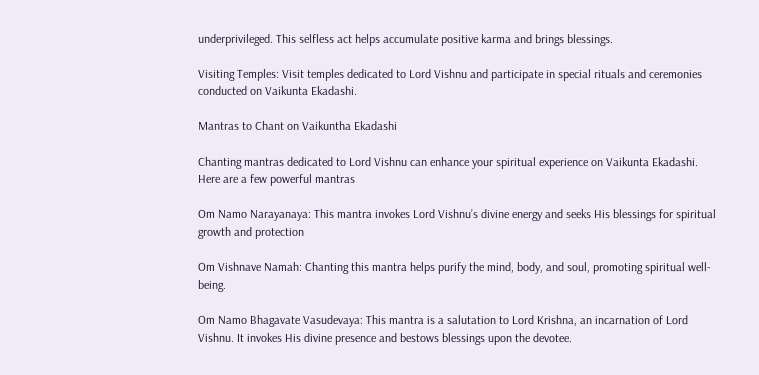underprivileged. This selfless act helps accumulate positive karma and brings blessings.

Visiting Temples: Visit temples dedicated to Lord Vishnu and participate in special rituals and ceremonies conducted on Vaikunta Ekadashi.

Mantras to Chant on Vaikuntha Ekadashi

Chanting mantras dedicated to Lord Vishnu can enhance your spiritual experience on Vaikunta Ekadashi. Here are a few powerful mantras

Om Namo Narayanaya: This mantra invokes Lord Vishnu’s divine energy and seeks His blessings for spiritual growth and protection

Om Vishnave Namah: Chanting this mantra helps purify the mind, body, and soul, promoting spiritual well-being.

Om Namo Bhagavate Vasudevaya: This mantra is a salutation to Lord Krishna, an incarnation of Lord Vishnu. It invokes His divine presence and bestows blessings upon the devotee.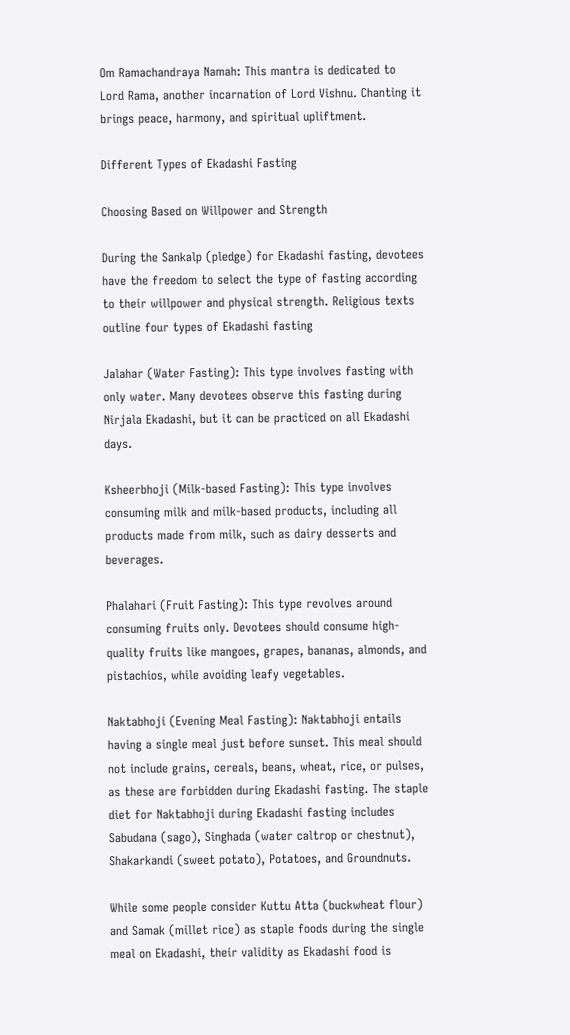Om Ramachandraya Namah: This mantra is dedicated to Lord Rama, another incarnation of Lord Vishnu. Chanting it brings peace, harmony, and spiritual upliftment.

Different Types of Ekadashi Fasting

Choosing Based on Willpower and Strength

During the Sankalp (pledge) for Ekadashi fasting, devotees have the freedom to select the type of fasting according to their willpower and physical strength. Religious texts outline four types of Ekadashi fasting

Jalahar (Water Fasting): This type involves fasting with only water. Many devotees observe this fasting during Nirjala Ekadashi, but it can be practiced on all Ekadashi days.

Ksheerbhoji (Milk-based Fasting): This type involves consuming milk and milk-based products, including all products made from milk, such as dairy desserts and beverages.

Phalahari (Fruit Fasting): This type revolves around consuming fruits only. Devotees should consume high-quality fruits like mangoes, grapes, bananas, almonds, and pistachios, while avoiding leafy vegetables.

Naktabhoji (Evening Meal Fasting): Naktabhoji entails having a single meal just before sunset. This meal should not include grains, cereals, beans, wheat, rice, or pulses, as these are forbidden during Ekadashi fasting. The staple diet for Naktabhoji during Ekadashi fasting includes Sabudana (sago), Singhada (water caltrop or chestnut), Shakarkandi (sweet potato), Potatoes, and Groundnuts.

While some people consider Kuttu Atta (buckwheat flour) and Samak (millet rice) as staple foods during the single meal on Ekadashi, their validity as Ekadashi food is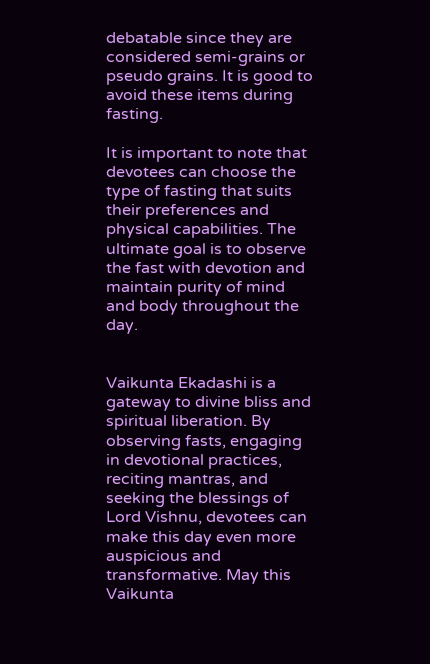debatable since they are considered semi-grains or pseudo grains. It is good to avoid these items during fasting.

It is important to note that devotees can choose the type of fasting that suits their preferences and physical capabilities. The ultimate goal is to observe the fast with devotion and maintain purity of mind and body throughout the day.


Vaikunta Ekadashi is a gateway to divine bliss and spiritual liberation. By observing fasts, engaging in devotional practices, reciting mantras, and seeking the blessings of Lord Vishnu, devotees can make this day even more auspicious and transformative. May this Vaikunta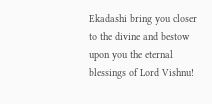Ekadashi bring you closer to the divine and bestow upon you the eternal blessings of Lord Vishnu!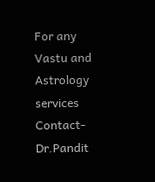For any Vastu and Astrology services Contact- Dr.Pandit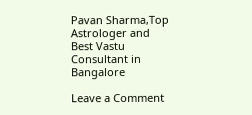Pavan Sharma,Top Astrologer and Best Vastu Consultant in Bangalore

Leave a Comment